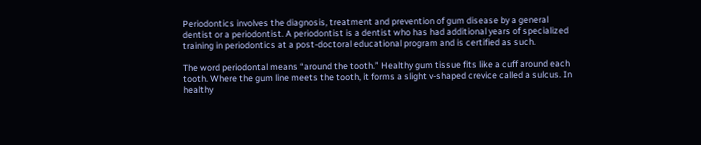Periodontics involves the diagnosis, treatment and prevention of gum disease by a general dentist or a periodontist. A periodontist is a dentist who has had additional years of specialized training in periodontics at a post-doctoral educational program and is certified as such.

The word periodontal means “around the tooth.” Healthy gum tissue fits like a cuff around each tooth. Where the gum line meets the tooth, it forms a slight v-shaped crevice called a sulcus. In healthy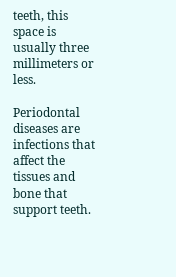teeth, this space is usually three millimeters or less.

Periodontal diseases are infections that affect the tissues and bone that support teeth.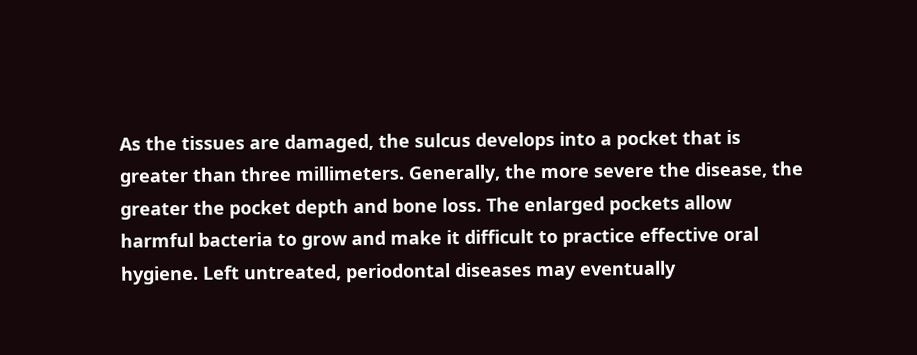As the tissues are damaged, the sulcus develops into a pocket that is greater than three millimeters. Generally, the more severe the disease, the greater the pocket depth and bone loss. The enlarged pockets allow harmful bacteria to grow and make it difficult to practice effective oral hygiene. Left untreated, periodontal diseases may eventually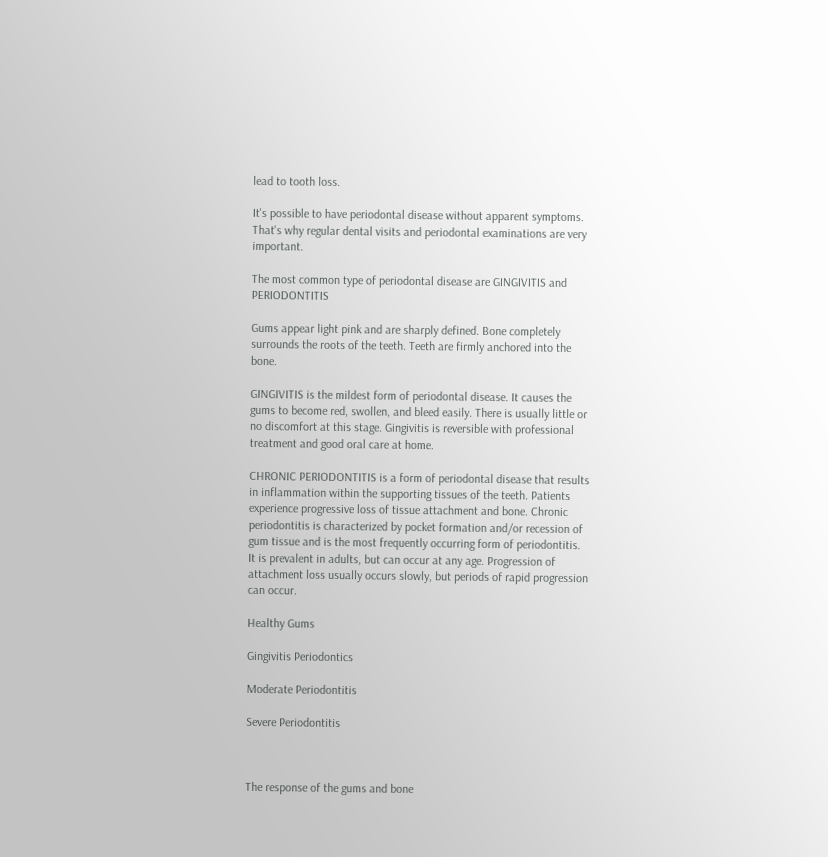lead to tooth loss.

It's possible to have periodontal disease without apparent symptoms. That's why regular dental visits and periodontal examinations are very important.

The most common type of periodontal disease are GINGIVITIS and PERIODONTITIS

Gums appear light pink and are sharply defined. Bone completely surrounds the roots of the teeth. Teeth are firmly anchored into the bone.

GINGIVITIS is the mildest form of periodontal disease. It causes the gums to become red, swollen, and bleed easily. There is usually little or no discomfort at this stage. Gingivitis is reversible with professional treatment and good oral care at home.

CHRONIC PERIODONTITIS is a form of periodontal disease that results in inflammation within the supporting tissues of the teeth. Patients experience progressive loss of tissue attachment and bone. Chronic periodontitis is characterized by pocket formation and/or recession of gum tissue and is the most frequently occurring form of periodontitis. It is prevalent in adults, but can occur at any age. Progression of attachment loss usually occurs slowly, but periods of rapid progression can occur.

Healthy Gums

Gingivitis Periodontics

Moderate Periodontitis

Severe Periodontitis



The response of the gums and bone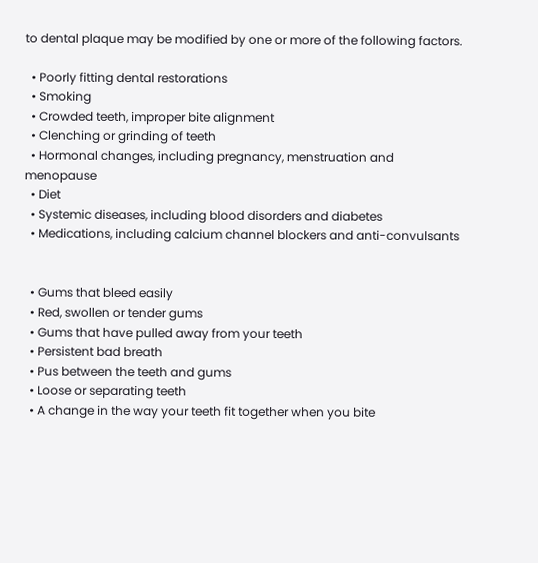to dental plaque may be modified by one or more of the following factors.

  • Poorly fitting dental restorations
  • Smoking
  • Crowded teeth, improper bite alignment
  • Clenching or grinding of teeth
  • Hormonal changes, including pregnancy, menstruation and menopause
  • Diet
  • Systemic diseases, including blood disorders and diabetes
  • Medications, including calcium channel blockers and anti-convulsants


  • Gums that bleed easily
  • Red, swollen or tender gums
  • Gums that have pulled away from your teeth
  • Persistent bad breath
  • Pus between the teeth and gums
  • Loose or separating teeth
  • A change in the way your teeth fit together when you bite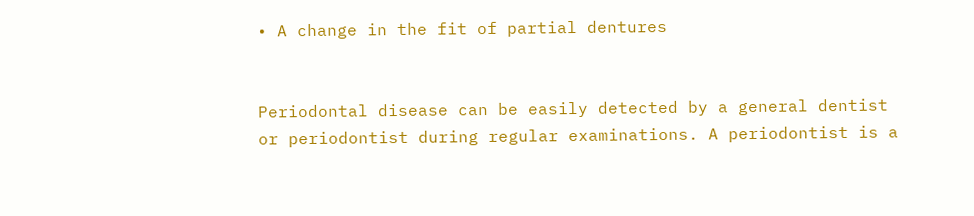• A change in the fit of partial dentures


Periodontal disease can be easily detected by a general dentist or periodontist during regular examinations. A periodontist is a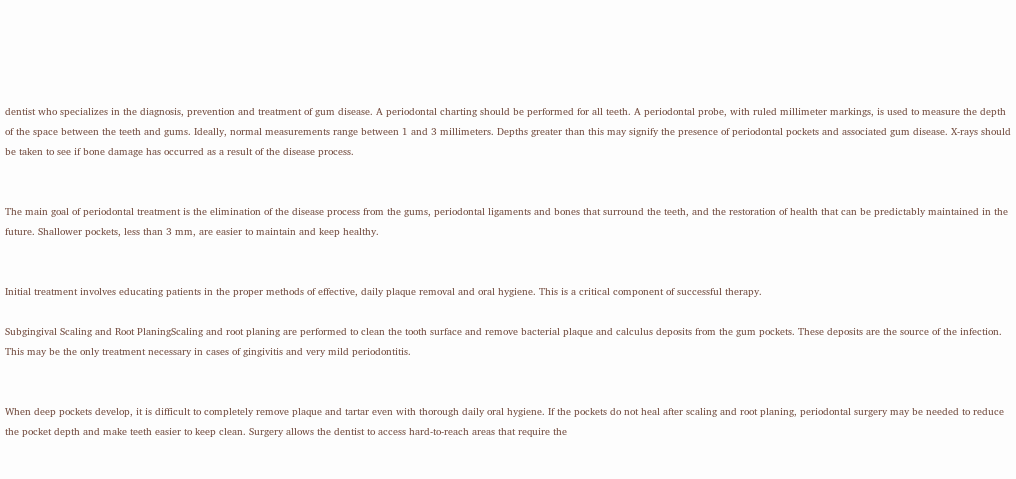dentist who specializes in the diagnosis, prevention and treatment of gum disease. A periodontal charting should be performed for all teeth. A periodontal probe, with ruled millimeter markings, is used to measure the depth of the space between the teeth and gums. Ideally, normal measurements range between 1 and 3 millimeters. Depths greater than this may signify the presence of periodontal pockets and associated gum disease. X-rays should be taken to see if bone damage has occurred as a result of the disease process.


The main goal of periodontal treatment is the elimination of the disease process from the gums, periodontal ligaments and bones that surround the teeth, and the restoration of health that can be predictably maintained in the future. Shallower pockets, less than 3 mm, are easier to maintain and keep healthy.


Initial treatment involves educating patients in the proper methods of effective, daily plaque removal and oral hygiene. This is a critical component of successful therapy.

Subgingival Scaling and Root PlaningScaling and root planing are performed to clean the tooth surface and remove bacterial plaque and calculus deposits from the gum pockets. These deposits are the source of the infection. This may be the only treatment necessary in cases of gingivitis and very mild periodontitis.


When deep pockets develop, it is difficult to completely remove plaque and tartar even with thorough daily oral hygiene. If the pockets do not heal after scaling and root planing, periodontal surgery may be needed to reduce the pocket depth and make teeth easier to keep clean. Surgery allows the dentist to access hard-to-reach areas that require the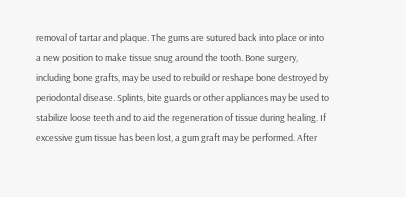removal of tartar and plaque. The gums are sutured back into place or into a new position to make tissue snug around the tooth. Bone surgery, including bone grafts, may be used to rebuild or reshape bone destroyed by periodontal disease. Splints, bite guards or other appliances may be used to stabilize loose teeth and to aid the regeneration of tissue during healing. If excessive gum tissue has been lost, a gum graft may be performed. After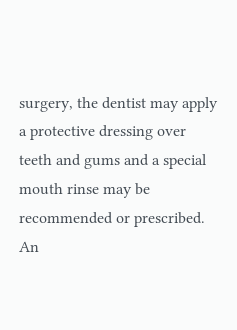surgery, the dentist may apply a protective dressing over teeth and gums and a special mouth rinse may be recommended or prescribed. An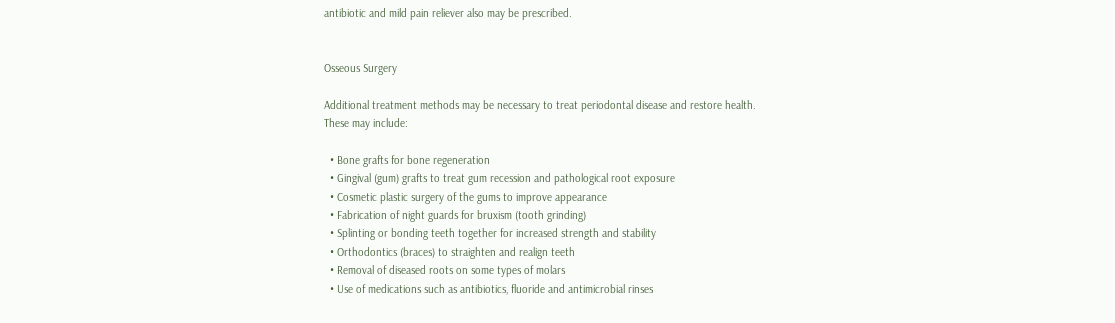antibiotic and mild pain reliever also may be prescribed.


Osseous Surgery

Additional treatment methods may be necessary to treat periodontal disease and restore health.
These may include:

  • Bone grafts for bone regeneration
  • Gingival (gum) grafts to treat gum recession and pathological root exposure
  • Cosmetic plastic surgery of the gums to improve appearance
  • Fabrication of night guards for bruxism (tooth grinding)
  • Splinting or bonding teeth together for increased strength and stability
  • Orthodontics (braces) to straighten and realign teeth
  • Removal of diseased roots on some types of molars
  • Use of medications such as antibiotics, fluoride and antimicrobial rinses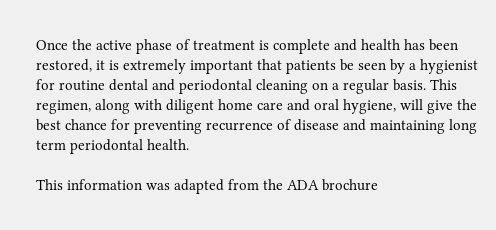Once the active phase of treatment is complete and health has been restored, it is extremely important that patients be seen by a hygienist for routine dental and periodontal cleaning on a regular basis. This regimen, along with diligent home care and oral hygiene, will give the best chance for preventing recurrence of disease and maintaining long term periodontal health.

This information was adapted from the ADA brochure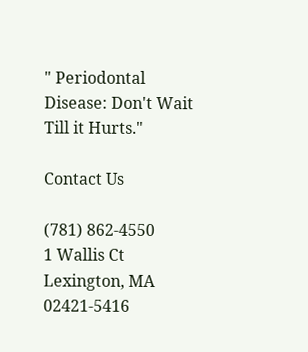" Periodontal Disease: Don't Wait Till it Hurts."

Contact Us

(781) 862-4550
1 Wallis Ct Lexington, MA 02421-5416